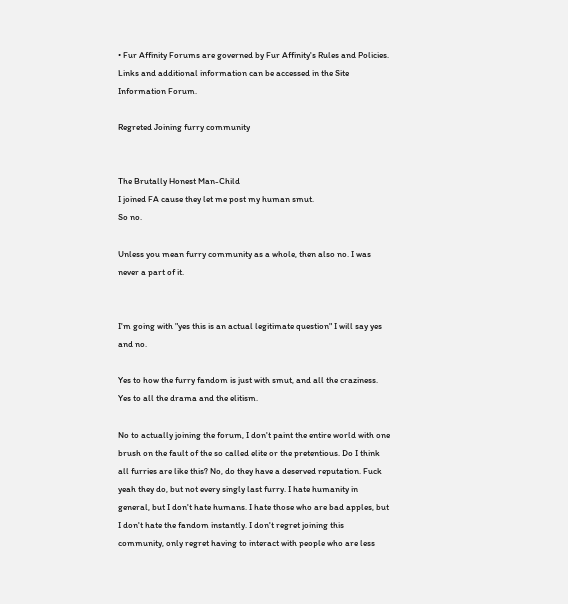• Fur Affinity Forums are governed by Fur Affinity's Rules and Policies. Links and additional information can be accessed in the Site Information Forum.

Regreted Joining furry community


The Brutally Honest Man-Child
I joined FA cause they let me post my human smut.
So no.

Unless you mean furry community as a whole, then also no. I was never a part of it.


I'm going with "yes this is an actual legitimate question" I will say yes and no.

Yes to how the furry fandom is just with smut, and all the craziness. Yes to all the drama and the elitism.

No to actually joining the forum, I don't paint the entire world with one brush on the fault of the so called elite or the pretentious. Do I think all furries are like this? No, do they have a deserved reputation. Fuck yeah they do, but not every singly last furry. I hate humanity in general, but I don't hate humans. I hate those who are bad apples, but I don't hate the fandom instantly. I don't regret joining this community, only regret having to interact with people who are less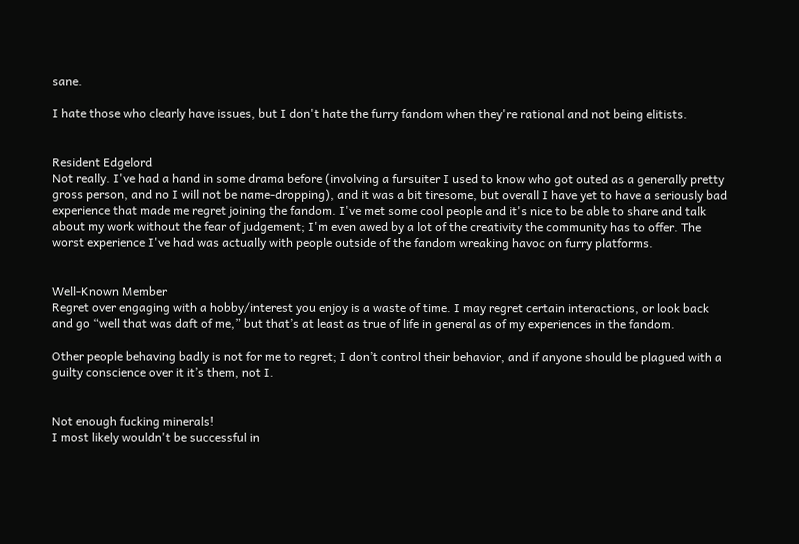sane.

I hate those who clearly have issues, but I don't hate the furry fandom when they're rational and not being elitists.


Resident Edgelord
Not really. I've had a hand in some drama before (involving a fursuiter I used to know who got outed as a generally pretty gross person, and no I will not be name-dropping), and it was a bit tiresome, but overall I have yet to have a seriously bad experience that made me regret joining the fandom. I've met some cool people and it's nice to be able to share and talk about my work without the fear of judgement; I'm even awed by a lot of the creativity the community has to offer. The worst experience I've had was actually with people outside of the fandom wreaking havoc on furry platforms.


Well-Known Member
Regret over engaging with a hobby/interest you enjoy is a waste of time. I may regret certain interactions, or look back and go “well that was daft of me,” but that’s at least as true of life in general as of my experiences in the fandom.

Other people behaving badly is not for me to regret; I don’t control their behavior, and if anyone should be plagued with a guilty conscience over it it’s them, not I.


Not enough fucking minerals!
I most likely wouldn't be successful in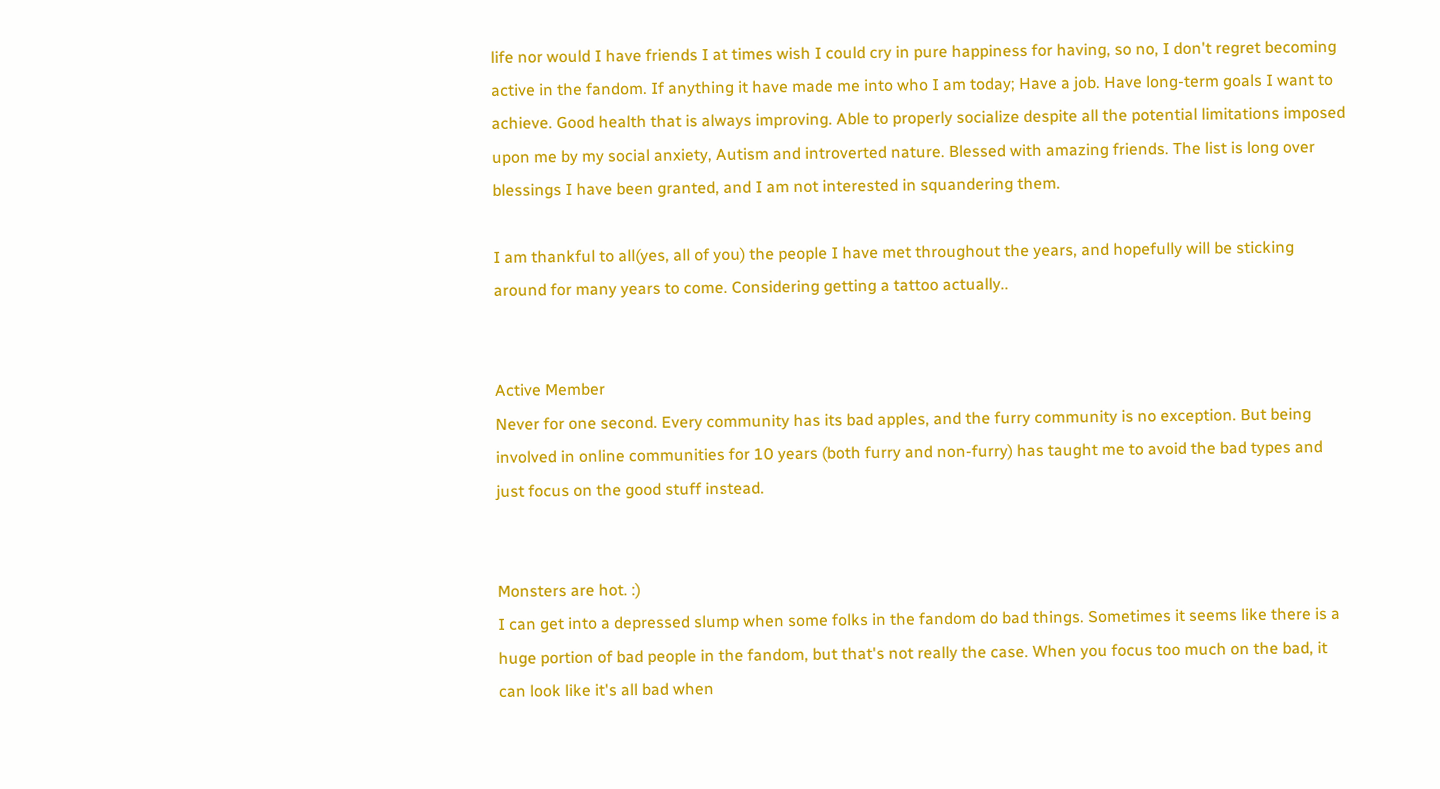life nor would I have friends I at times wish I could cry in pure happiness for having, so no, I don't regret becoming active in the fandom. If anything it have made me into who I am today; Have a job. Have long-term goals I want to achieve. Good health that is always improving. Able to properly socialize despite all the potential limitations imposed upon me by my social anxiety, Autism and introverted nature. Blessed with amazing friends. The list is long over blessings I have been granted, and I am not interested in squandering them.

I am thankful to all(yes, all of you) the people I have met throughout the years, and hopefully will be sticking around for many years to come. Considering getting a tattoo actually..


Active Member
Never for one second. Every community has its bad apples, and the furry community is no exception. But being involved in online communities for 10 years (both furry and non-furry) has taught me to avoid the bad types and just focus on the good stuff instead.


Monsters are hot. :)
I can get into a depressed slump when some folks in the fandom do bad things. Sometimes it seems like there is a huge portion of bad people in the fandom, but that's not really the case. When you focus too much on the bad, it can look like it's all bad when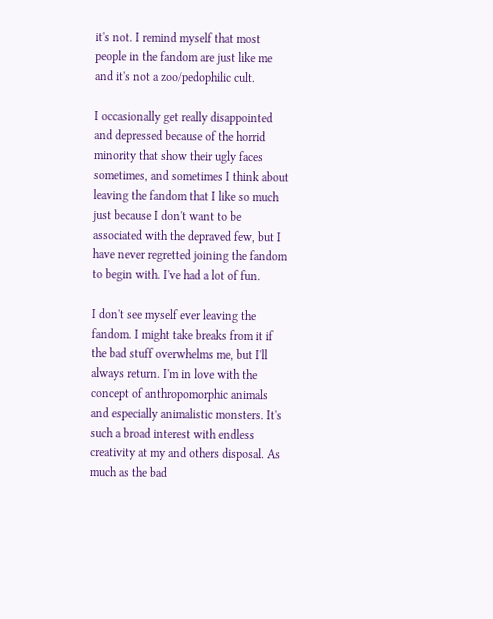it's not. I remind myself that most people in the fandom are just like me and it's not a zoo/pedophilic cult.

I occasionally get really disappointed and depressed because of the horrid minority that show their ugly faces sometimes, and sometimes I think about leaving the fandom that I like so much just because I don't want to be associated with the depraved few, but I have never regretted joining the fandom to begin with. I've had a lot of fun.

I don't see myself ever leaving the fandom. I might take breaks from it if the bad stuff overwhelms me, but I'll always return. I'm in love with the concept of anthropomorphic animals and especially animalistic monsters. It's such a broad interest with endless creativity at my and others disposal. As much as the bad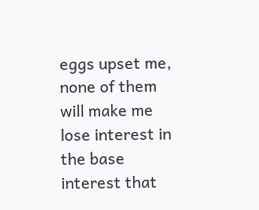eggs upset me, none of them will make me lose interest in the base interest that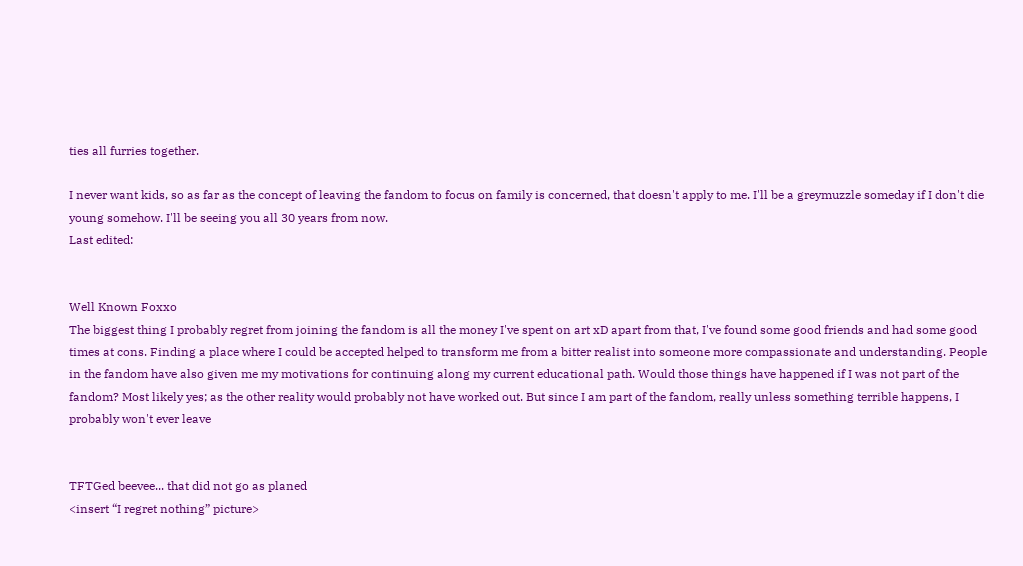ties all furries together.

I never want kids, so as far as the concept of leaving the fandom to focus on family is concerned, that doesn't apply to me. I'll be a greymuzzle someday if I don't die young somehow. I'll be seeing you all 30 years from now.
Last edited:


Well Known Foxxo
The biggest thing I probably regret from joining the fandom is all the money I've spent on art xD apart from that, I've found some good friends and had some good times at cons. Finding a place where I could be accepted helped to transform me from a bitter realist into someone more compassionate and understanding. People in the fandom have also given me my motivations for continuing along my current educational path. Would those things have happened if I was not part of the fandom? Most likely yes; as the other reality would probably not have worked out. But since I am part of the fandom, really unless something terrible happens, I probably won't ever leave


TFTGed beevee... that did not go as planed
<insert “I regret nothing” picture>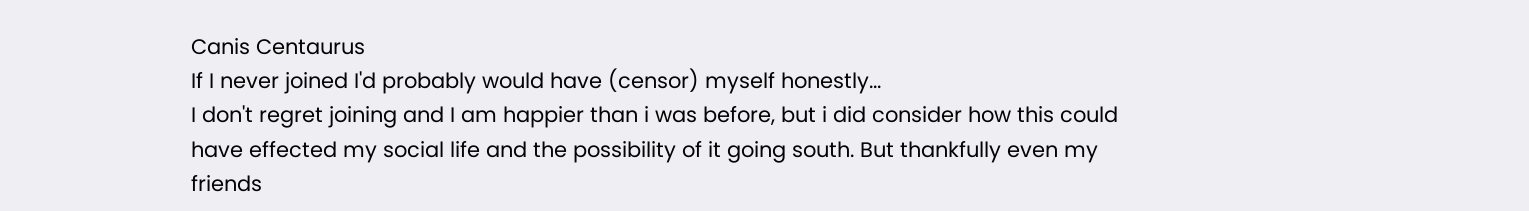Canis Centaurus
If I never joined I'd probably would have (censor) myself honestly...
I don't regret joining and I am happier than i was before, but i did consider how this could have effected my social life and the possibility of it going south. But thankfully even my friends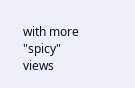with more "spicy" views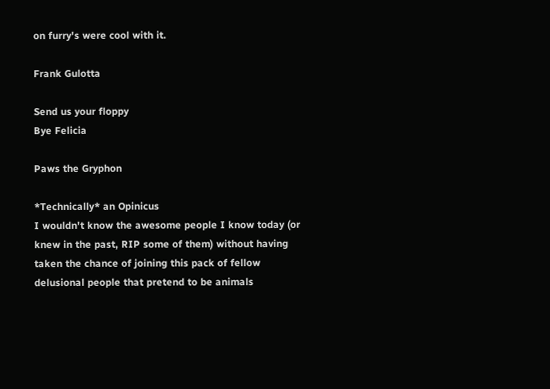on furry's were cool with it.

Frank Gulotta

Send us your floppy
Bye Felicia

Paws the Gryphon

*Technically* an Opinicus
I wouldn't know the awesome people I know today (or knew in the past, RIP some of them) without having taken the chance of joining this pack of fellow delusional people that pretend to be animals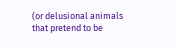(or delusional animals that pretend to be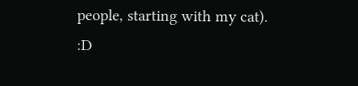people, starting with my cat). :D